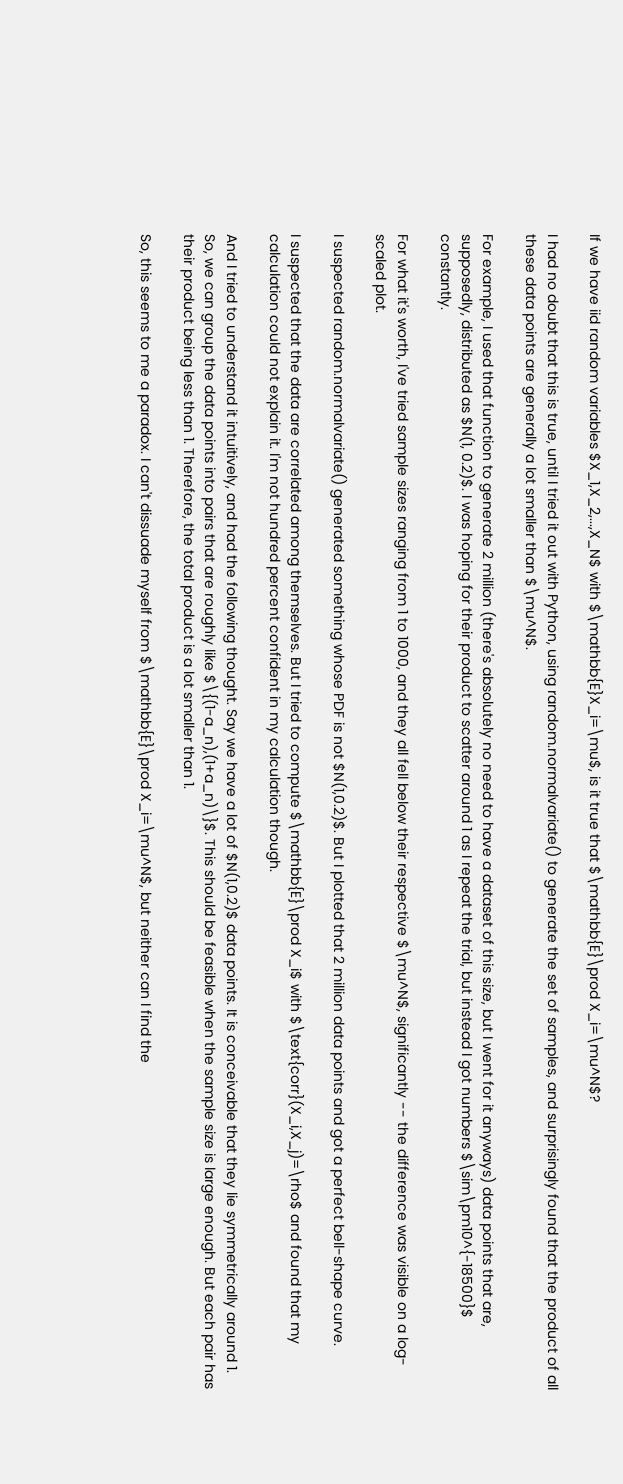If we have iid random variables $X_1,X_2,...,X_N$ with $\mathbb{E}X_i=\mu$, is it true that $\mathbb{E}\prod X_i=\mu^N$?

I had no doubt that this is true, until I tried it out with Python, using random.normalvariate() to generate the set of samples, and surprisingly found that the product of all these data points are generally a lot smaller than $\mu^N$.

For example, I used that function to generate 2 million (there's absolutely no need to have a dataset of this size, but I went for it anyways) data points that are, supposedly, distributed as $N(1, 0.2)$. I was hoping for their product to scatter around 1 as I repeat the trial, but instead I got numbers $\sim\pm10^{-18500}$ constantly.

For what it's worth, I've tried sample sizes ranging from 1 to 1000, and they all fell below their respective $\mu^N$, significantly -- the difference was visible on a log-scaled plot.

I suspected random.normalvariate() generated something whose PDF is not $N(1,0.2)$. But I plotted that 2 million data points and got a perfect bell-shape curve.

I suspected that the data are correlated among themselves. But I tried to compute $\mathbb{E}\prod X_i$ with $\text{corr}(X_i,X_j)=\rho$ and found that my calculation could not explain it. I'm not hundred percent confident in my calculation though.

And I tried to understand it intuitively, and had the following thought. Say we have a lot of $N(1,0.2)$ data points. It is conceivable that they lie symmetrically around 1. So, we can group the data points into pairs that are roughly like $\{(1-a_n),(1+a_n)\}$. This should be feasible when the sample size is large enough. But each pair has their product being less than 1. Therefore, the total product is a lot smaller than 1.

So, this seems to me a paradox. I can't dissuade myself from $\mathbb{E}\prod X_i=\mu^N$, but neither can I find the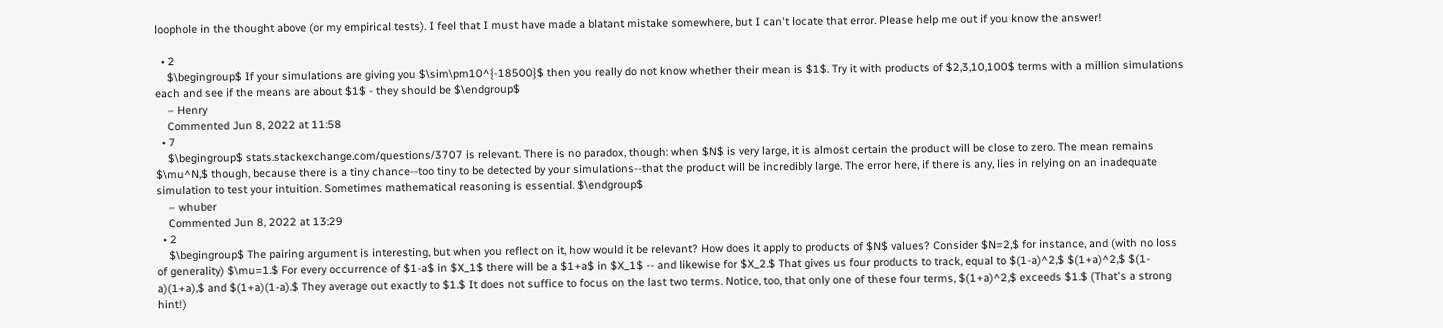loophole in the thought above (or my empirical tests). I feel that I must have made a blatant mistake somewhere, but I can't locate that error. Please help me out if you know the answer!

  • 2
    $\begingroup$ If your simulations are giving you $\sim\pm10^{-18500}$ then you really do not know whether their mean is $1$. Try it with products of $2,3,10,100$ terms with a million simulations each and see if the means are about $1$ - they should be $\endgroup$
    – Henry
    Commented Jun 8, 2022 at 11:58
  • 7
    $\begingroup$ stats.stackexchange.com/questions/3707 is relevant. There is no paradox, though: when $N$ is very large, it is almost certain the product will be close to zero. The mean remains $\mu^N,$ though, because there is a tiny chance--too tiny to be detected by your simulations--that the product will be incredibly large. The error here, if there is any, lies in relying on an inadequate simulation to test your intuition. Sometimes mathematical reasoning is essential. $\endgroup$
    – whuber
    Commented Jun 8, 2022 at 13:29
  • 2
    $\begingroup$ The pairing argument is interesting, but when you reflect on it, how would it be relevant? How does it apply to products of $N$ values? Consider $N=2,$ for instance, and (with no loss of generality) $\mu=1.$ For every occurrence of $1-a$ in $X_1$ there will be a $1+a$ in $X_1$ -- and likewise for $X_2.$ That gives us four products to track, equal to $(1-a)^2,$ $(1+a)^2,$ $(1-a)(1+a),$ and $(1+a)(1-a).$ They average out exactly to $1.$ It does not suffice to focus on the last two terms. Notice, too, that only one of these four terms, $(1+a)^2,$ exceeds $1.$ (That's a strong hint!)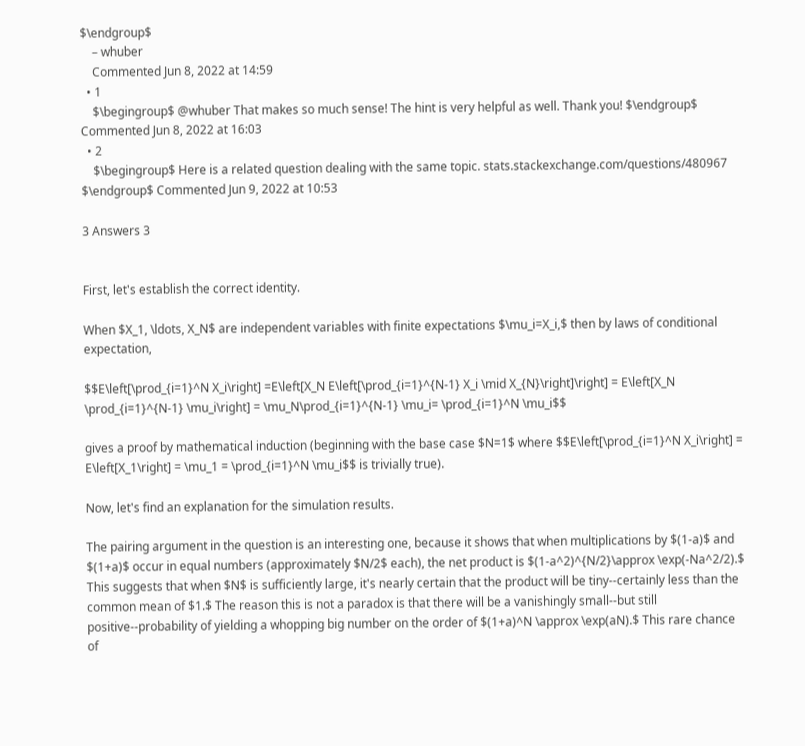$\endgroup$
    – whuber
    Commented Jun 8, 2022 at 14:59
  • 1
    $\begingroup$ @whuber That makes so much sense! The hint is very helpful as well. Thank you! $\endgroup$ Commented Jun 8, 2022 at 16:03
  • 2
    $\begingroup$ Here is a related question dealing with the same topic. stats.stackexchange.com/questions/480967 $\endgroup$ Commented Jun 9, 2022 at 10:53

3 Answers 3


First, let's establish the correct identity.

When $X_1, \ldots, X_N$ are independent variables with finite expectations $\mu_i=X_i,$ then by laws of conditional expectation,

$$E\left[\prod_{i=1}^N X_i\right] =E\left[X_N E\left[\prod_{i=1}^{N-1} X_i \mid X_{N}\right]\right] = E\left[X_N \prod_{i=1}^{N-1} \mu_i\right] = \mu_N\prod_{i=1}^{N-1} \mu_i= \prod_{i=1}^N \mu_i$$

gives a proof by mathematical induction (beginning with the base case $N=1$ where $$E\left[\prod_{i=1}^N X_i\right] = E\left[X_1\right] = \mu_1 = \prod_{i=1}^N \mu_i$$ is trivially true).

Now, let's find an explanation for the simulation results.

The pairing argument in the question is an interesting one, because it shows that when multiplications by $(1-a)$ and $(1+a)$ occur in equal numbers (approximately $N/2$ each), the net product is $(1-a^2)^{N/2}\approx \exp(-Na^2/2).$ This suggests that when $N$ is sufficiently large, it's nearly certain that the product will be tiny--certainly less than the common mean of $1.$ The reason this is not a paradox is that there will be a vanishingly small--but still positive--probability of yielding a whopping big number on the order of $(1+a)^N \approx \exp(aN).$ This rare chance of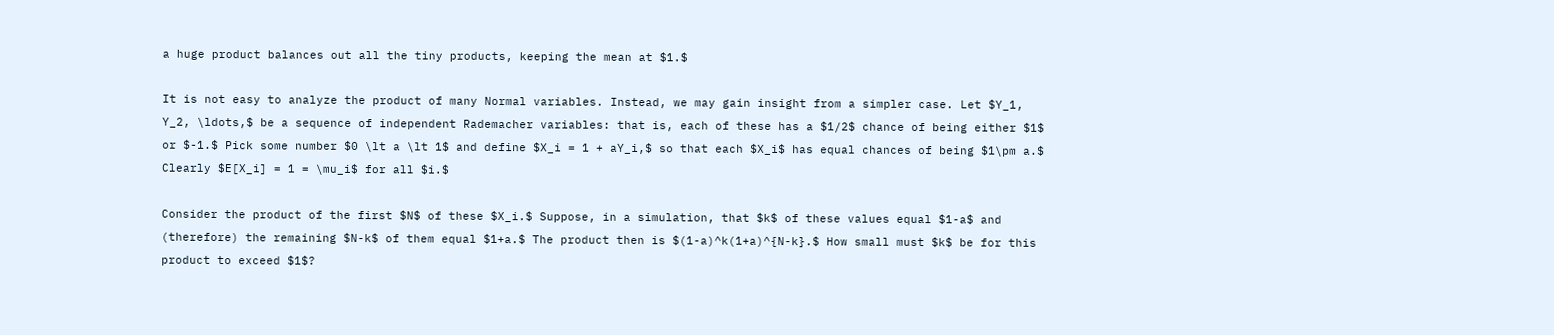a huge product balances out all the tiny products, keeping the mean at $1.$

It is not easy to analyze the product of many Normal variables. Instead, we may gain insight from a simpler case. Let $Y_1, Y_2, \ldots,$ be a sequence of independent Rademacher variables: that is, each of these has a $1/2$ chance of being either $1$ or $-1.$ Pick some number $0 \lt a \lt 1$ and define $X_i = 1 + aY_i,$ so that each $X_i$ has equal chances of being $1\pm a.$ Clearly $E[X_i] = 1 = \mu_i$ for all $i.$

Consider the product of the first $N$ of these $X_i.$ Suppose, in a simulation, that $k$ of these values equal $1-a$ and (therefore) the remaining $N-k$ of them equal $1+a.$ The product then is $(1-a)^k(1+a)^{N-k}.$ How small must $k$ be for this product to exceed $1$?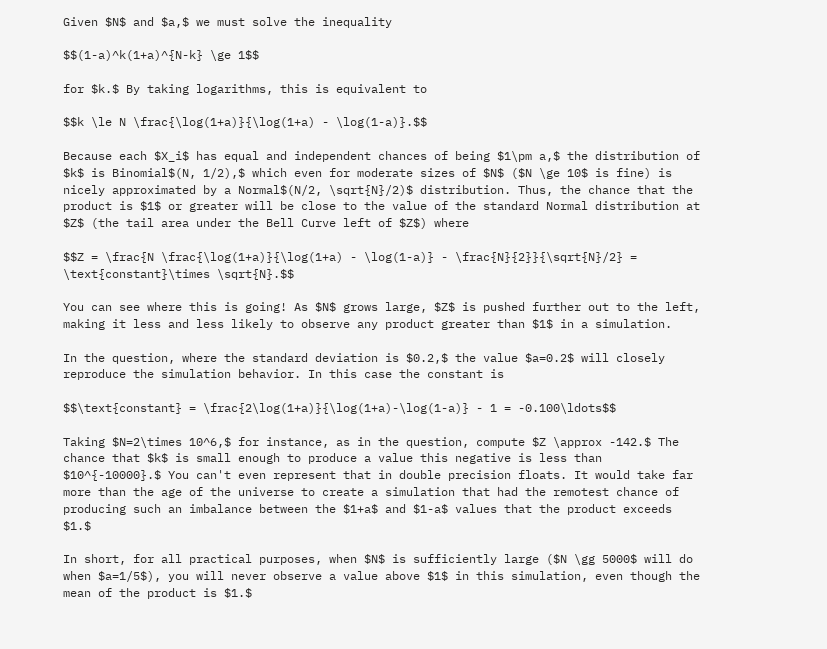Given $N$ and $a,$ we must solve the inequality

$$(1-a)^k(1+a)^{N-k} \ge 1$$

for $k.$ By taking logarithms, this is equivalent to

$$k \le N \frac{\log(1+a)}{\log(1+a) - \log(1-a)}.$$

Because each $X_i$ has equal and independent chances of being $1\pm a,$ the distribution of $k$ is Binomial$(N, 1/2),$ which even for moderate sizes of $N$ ($N \ge 10$ is fine) is nicely approximated by a Normal$(N/2, \sqrt{N}/2)$ distribution. Thus, the chance that the product is $1$ or greater will be close to the value of the standard Normal distribution at $Z$ (the tail area under the Bell Curve left of $Z$) where

$$Z = \frac{N \frac{\log(1+a)}{\log(1+a) - \log(1-a)} - \frac{N}{2}}{\sqrt{N}/2} = \text{constant}\times \sqrt{N}.$$

You can see where this is going! As $N$ grows large, $Z$ is pushed further out to the left, making it less and less likely to observe any product greater than $1$ in a simulation.

In the question, where the standard deviation is $0.2,$ the value $a=0.2$ will closely reproduce the simulation behavior. In this case the constant is

$$\text{constant} = \frac{2\log(1+a)}{\log(1+a)-\log(1-a)} - 1 = -0.100\ldots$$

Taking $N=2\times 10^6,$ for instance, as in the question, compute $Z \approx -142.$ The chance that $k$ is small enough to produce a value this negative is less than $10^{-10000}.$ You can't even represent that in double precision floats. It would take far more than the age of the universe to create a simulation that had the remotest chance of producing such an imbalance between the $1+a$ and $1-a$ values that the product exceeds $1.$

In short, for all practical purposes, when $N$ is sufficiently large ($N \gg 5000$ will do when $a=1/5$), you will never observe a value above $1$ in this simulation, even though the mean of the product is $1.$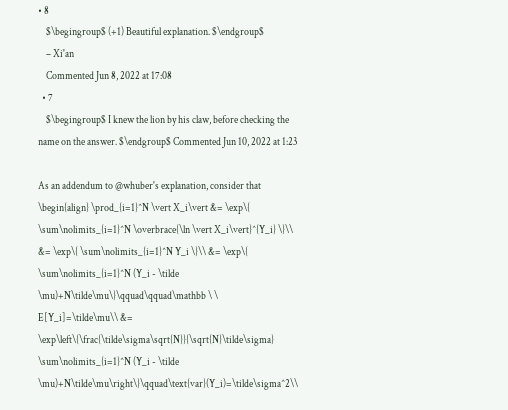• 8
    $\begingroup$ (+1) Beautiful explanation. $\endgroup$
    – Xi'an
    Commented Jun 8, 2022 at 17:08
  • 7
    $\begingroup$ I knew the lion by his claw, before checking the name on the answer. $\endgroup$ Commented Jun 10, 2022 at 1:23

As an addendum to @whuber's explanation, consider that \begin{align} \prod_{i=1}^N \vert X_i\vert &= \exp\{ \sum\nolimits_{i=1}^N \overbrace{\ln \vert X_i\vert}^{Y_i} \}\\ &= \exp\{ \sum\nolimits_{i=1}^N Y_i \}\\ &= \exp\{ \sum\nolimits_{i=1}^N (Y_i - \tilde \mu)+N\tilde\mu\}\qquad\qquad\mathbb \ \ E[Y_i]=\tilde\mu\\ &= \exp\left\{\frac{\tilde\sigma\sqrt{N}}{\sqrt{N}\tilde\sigma} \sum\nolimits_{i=1}^N (Y_i - \tilde \mu)+N\tilde\mu\right\}\qquad\text{var}(Y_i)=\tilde\sigma^2\\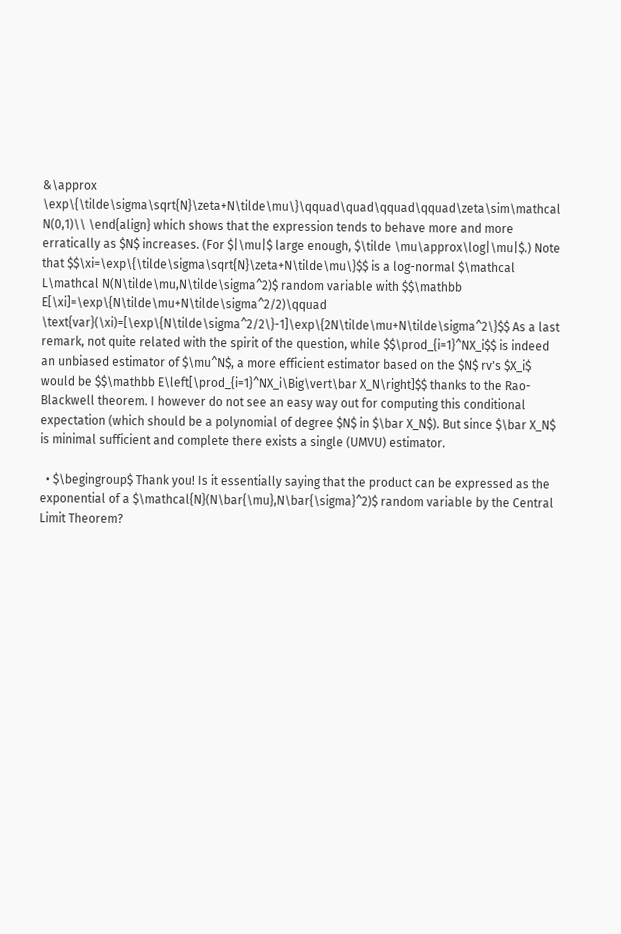&\approx \exp\{\tilde\sigma\sqrt{N}\zeta+N\tilde\mu\}\qquad\quad\qquad\qquad\zeta\sim\mathcal N(0,1)\\ \end{align} which shows that the expression tends to behave more and more erratically as $N$ increases. (For $|\mu|$ large enough, $\tilde \mu\approx\log|\mu|$.) Note that $$\xi=\exp\{\tilde\sigma\sqrt{N}\zeta+N\tilde\mu\}$$ is a log-normal $\mathcal L\mathcal N(N\tilde\mu,N\tilde\sigma^2)$ random variable with $$\mathbb E[\xi]=\exp\{N\tilde\mu+N\tilde\sigma^2/2)\qquad \text{var}(\xi)=[\exp\{N\tilde\sigma^2/2\}-1]\exp\{2N\tilde\mu+N\tilde\sigma^2\}$$ As a last remark, not quite related with the spirit of the question, while $$\prod_{i=1}^NX_i$$ is indeed an unbiased estimator of $\mu^N$, a more efficient estimator based on the $N$ rv's $X_i$ would be $$\mathbb E\left[\prod_{i=1}^NX_i\Big\vert\bar X_N\right]$$ thanks to the Rao-Blackwell theorem. I however do not see an easy way out for computing this conditional expectation (which should be a polynomial of degree $N$ in $\bar X_N$). But since $\bar X_N$ is minimal sufficient and complete there exists a single (UMVU) estimator.

  • $\begingroup$ Thank you! Is it essentially saying that the product can be expressed as the exponential of a $\mathcal{N}(N\bar{\mu},N\bar{\sigma}^2)$ random variable by the Central Limit Theorem?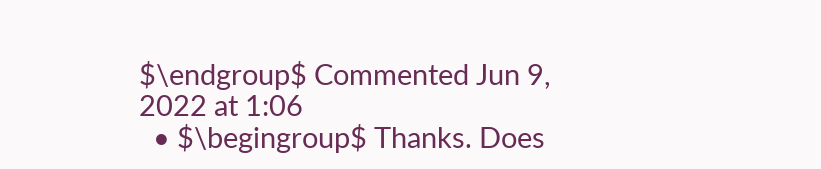$\endgroup$ Commented Jun 9, 2022 at 1:06
  • $\begingroup$ Thanks. Does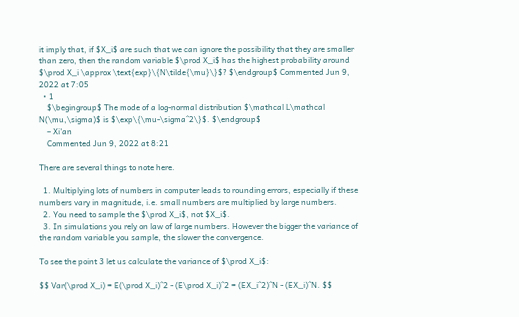it imply that, if $X_i$ are such that we can ignore the possibility that they are smaller than zero, then the random variable $\prod X_i$ has the highest probability around $\prod X_i \approx \text{exp}\{N\tilde{\mu}\}$? $\endgroup$ Commented Jun 9, 2022 at 7:05
  • 1
    $\begingroup$ The mode of a log-normal distribution $\mathcal L\mathcal N(\mu,\sigma)$ is $\exp\{\mu-\sigma^2\}$. $\endgroup$
    – Xi'an
    Commented Jun 9, 2022 at 8:21

There are several things to note here.

  1. Multiplying lots of numbers in computer leads to rounding errors, especially if these numbers vary in magnitude, i.e. small numbers are multiplied by large numbers.
  2. You need to sample the $\prod X_i$, not $X_i$.
  3. In simulations you rely on law of large numbers. However the bigger the variance of the random variable you sample, the slower the convergence.

To see the point 3 let us calculate the variance of $\prod X_i$:

$$ Var(\prod X_i) = E(\prod X_i)^2 - (E\prod X_i)^2 = (EX_i^2)^N - (EX_i)^N. $$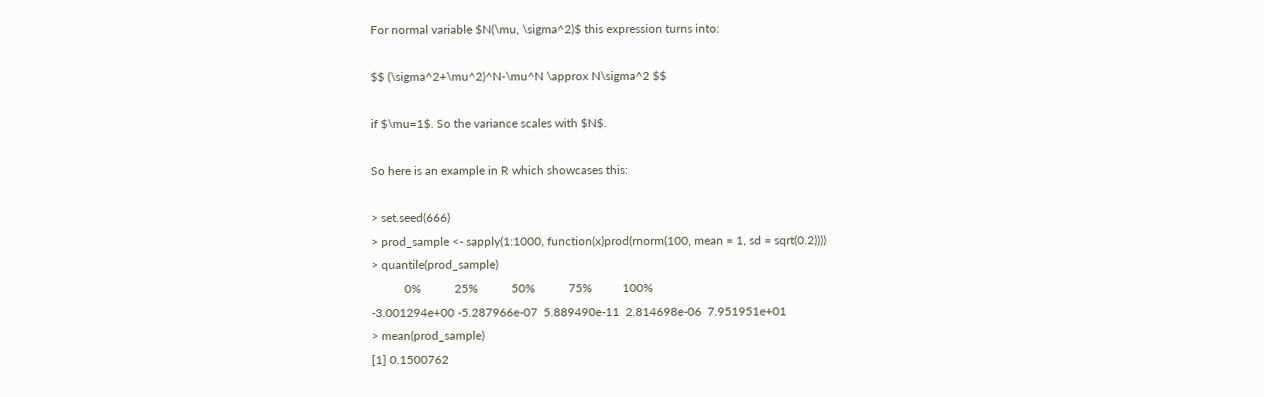For normal variable $N(\mu, \sigma^2)$ this expression turns into:

$$ (\sigma^2+\mu^2)^N-\mu^N \approx N\sigma^2 $$

if $\mu=1$. So the variance scales with $N$.

So here is an example in R which showcases this:

> set.seed(666)
> prod_sample <- sapply(1:1000, function(x)prod(rnorm(100, mean = 1, sd = sqrt(0.2))))
> quantile(prod_sample)
           0%           25%           50%           75%          100%
-3.001294e+00 -5.287966e-07  5.889490e-11  2.814698e-06  7.951951e+01
> mean(prod_sample)
[1] 0.1500762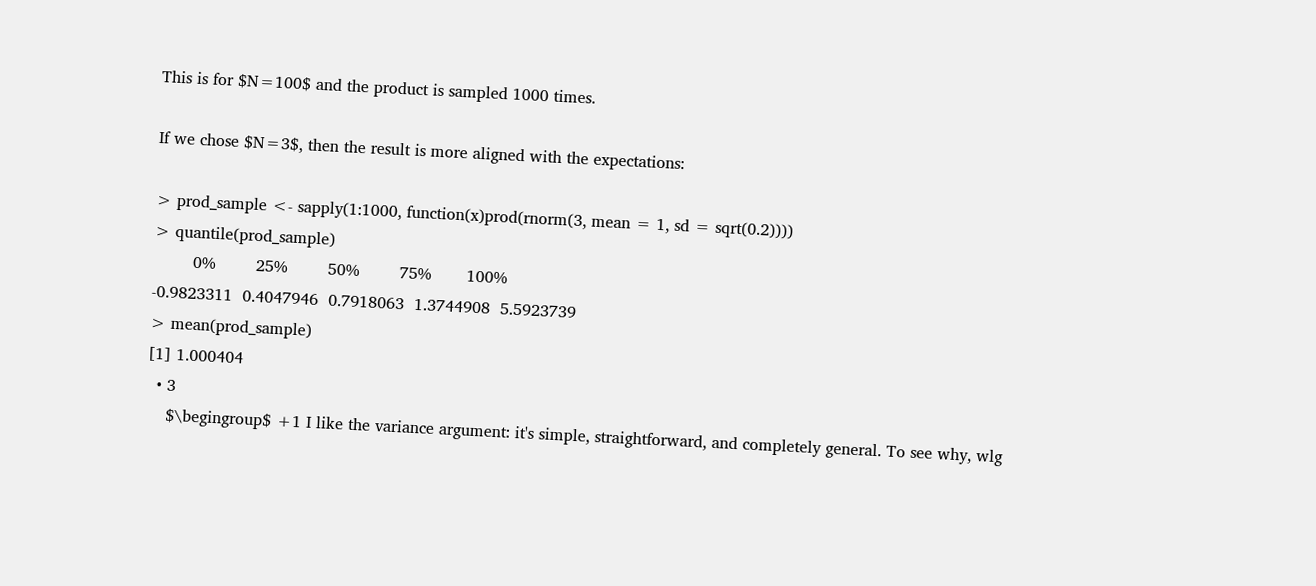This is for $N=100$ and the product is sampled 1000 times.

If we chose $N=3$, then the result is more aligned with the expectations:

> prod_sample <- sapply(1:1000, function(x)prod(rnorm(3, mean = 1, sd = sqrt(0.2))))
> quantile(prod_sample)
        0%        25%        50%        75%       100%
-0.9823311  0.4047946  0.7918063  1.3744908  5.5923739
> mean(prod_sample)
[1] 1.000404
  • 3
    $\begingroup$ +1 I like the variance argument: it's simple, straightforward, and completely general. To see why, wlg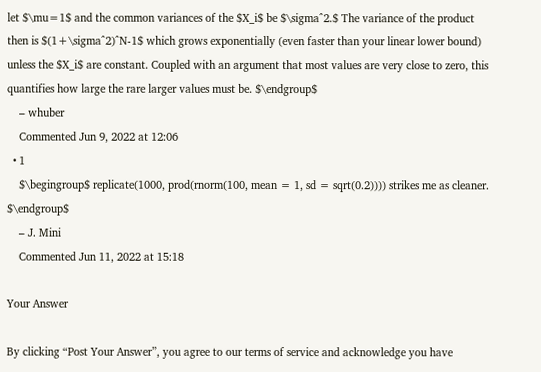let $\mu=1$ and the common variances of the $X_i$ be $\sigma^2.$ The variance of the product then is $(1+\sigma^2)^N-1$ which grows exponentially (even faster than your linear lower bound) unless the $X_i$ are constant. Coupled with an argument that most values are very close to zero, this quantifies how large the rare larger values must be. $\endgroup$
    – whuber
    Commented Jun 9, 2022 at 12:06
  • 1
    $\begingroup$ replicate(1000, prod(rnorm(100, mean = 1, sd = sqrt(0.2)))) strikes me as cleaner. $\endgroup$
    – J. Mini
    Commented Jun 11, 2022 at 15:18

Your Answer

By clicking “Post Your Answer”, you agree to our terms of service and acknowledge you have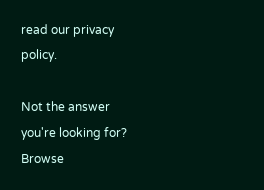read our privacy policy.

Not the answer you're looking for? Browse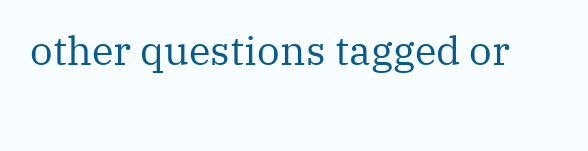other questions tagged or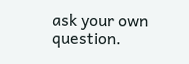ask your own question.